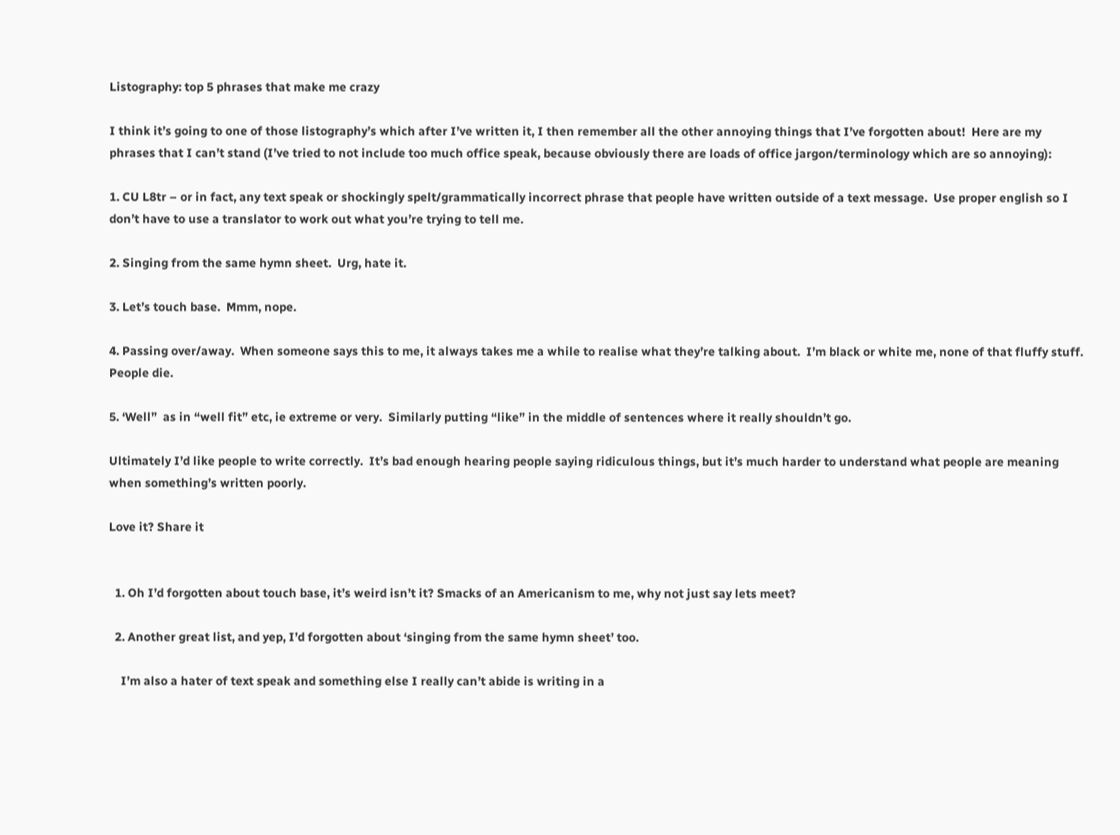Listography: top 5 phrases that make me crazy

I think it’s going to one of those listography’s which after I’ve written it, I then remember all the other annoying things that I’ve forgotten about!  Here are my phrases that I can’t stand (I’ve tried to not include too much office speak, because obviously there are loads of office jargon/terminology which are so annoying):

1. CU L8tr – or in fact, any text speak or shockingly spelt/grammatically incorrect phrase that people have written outside of a text message.  Use proper english so I don’t have to use a translator to work out what you’re trying to tell me.

2. Singing from the same hymn sheet.  Urg, hate it.

3. Let’s touch base.  Mmm, nope.

4. Passing over/away.  When someone says this to me, it always takes me a while to realise what they’re talking about.  I’m black or white me, none of that fluffy stuff. People die.

5. ‘Well”  as in “well fit” etc, ie extreme or very.  Similarly putting “like” in the middle of sentences where it really shouldn’t go.

Ultimately I’d like people to write correctly.  It’s bad enough hearing people saying ridiculous things, but it’s much harder to understand what people are meaning when something’s written poorly.

Love it? Share it


  1. Oh I’d forgotten about touch base, it’s weird isn’t it? Smacks of an Americanism to me, why not just say lets meet?

  2. Another great list, and yep, I’d forgotten about ‘singing from the same hymn sheet’ too.

    I’m also a hater of text speak and something else I really can’t abide is writing in a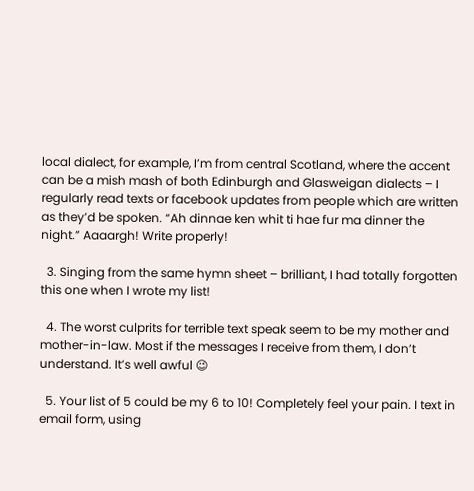local dialect, for example, I’m from central Scotland, where the accent can be a mish mash of both Edinburgh and Glasweigan dialects – I regularly read texts or facebook updates from people which are written as they’d be spoken. “Ah dinnae ken whit ti hae fur ma dinner the night.” Aaaargh! Write properly!

  3. Singing from the same hymn sheet – brilliant, I had totally forgotten this one when I wrote my list!

  4. The worst culprits for terrible text speak seem to be my mother and mother-in-law. Most if the messages I receive from them, I don’t understand. It’s well awful 😉

  5. Your list of 5 could be my 6 to 10! Completely feel your pain. I text in email form, using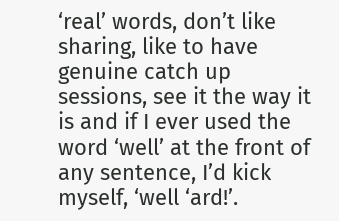‘real’ words, don’t like sharing, like to have genuine catch up sessions, see it the way it is and if I ever used the word ‘well’ at the front of any sentence, I’d kick myself, ‘well ‘ard!’.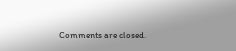Comments are closed.